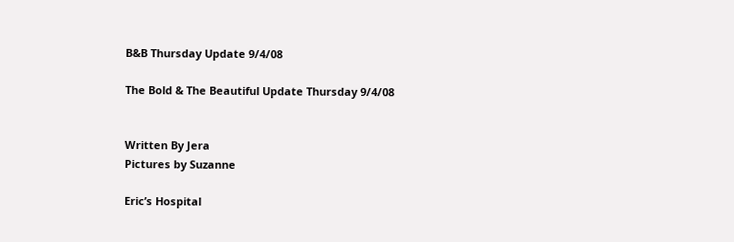B&B Thursday Update 9/4/08

The Bold & The Beautiful Update Thursday 9/4/08


Written By Jera
Pictures by Suzanne

Eric’s Hospital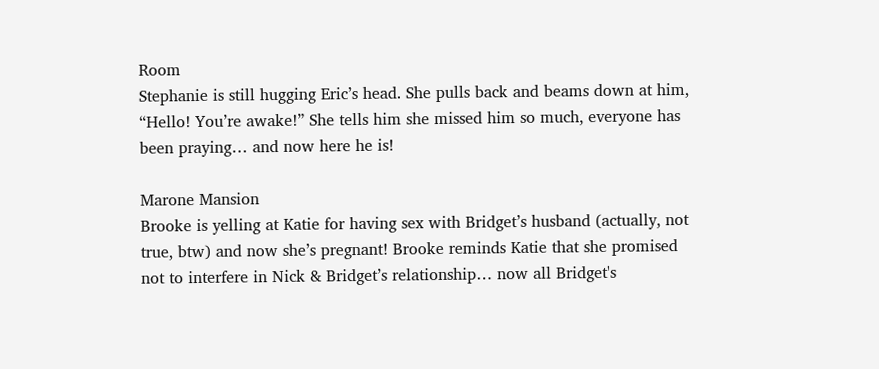Room
Stephanie is still hugging Eric’s head. She pulls back and beams down at him, “Hello! You’re awake!” She tells him she missed him so much, everyone has been praying… and now here he is!

Marone Mansion
Brooke is yelling at Katie for having sex with Bridget’s husband (actually, not true, btw) and now she’s pregnant! Brooke reminds Katie that she promised not to interfere in Nick & Bridget’s relationship… now all Bridget's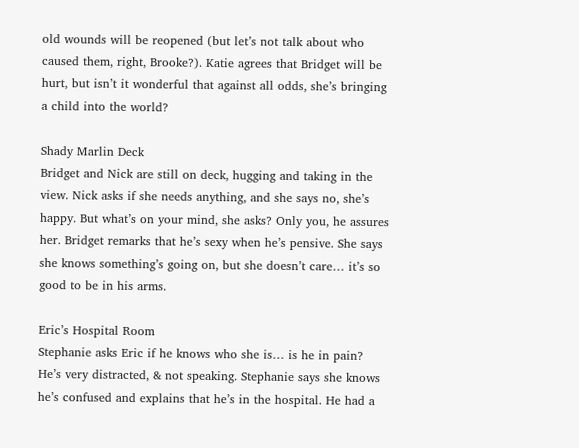old wounds will be reopened (but let’s not talk about who caused them, right, Brooke?). Katie agrees that Bridget will be hurt, but isn’t it wonderful that against all odds, she’s bringing a child into the world?

Shady Marlin Deck
Bridget and Nick are still on deck, hugging and taking in the view. Nick asks if she needs anything, and she says no, she’s happy. But what’s on your mind, she asks? Only you, he assures her. Bridget remarks that he’s sexy when he’s pensive. She says she knows something’s going on, but she doesn’t care… it’s so good to be in his arms.

Eric’s Hospital Room
Stephanie asks Eric if he knows who she is… is he in pain? He’s very distracted, & not speaking. Stephanie says she knows he’s confused and explains that he’s in the hospital. He had a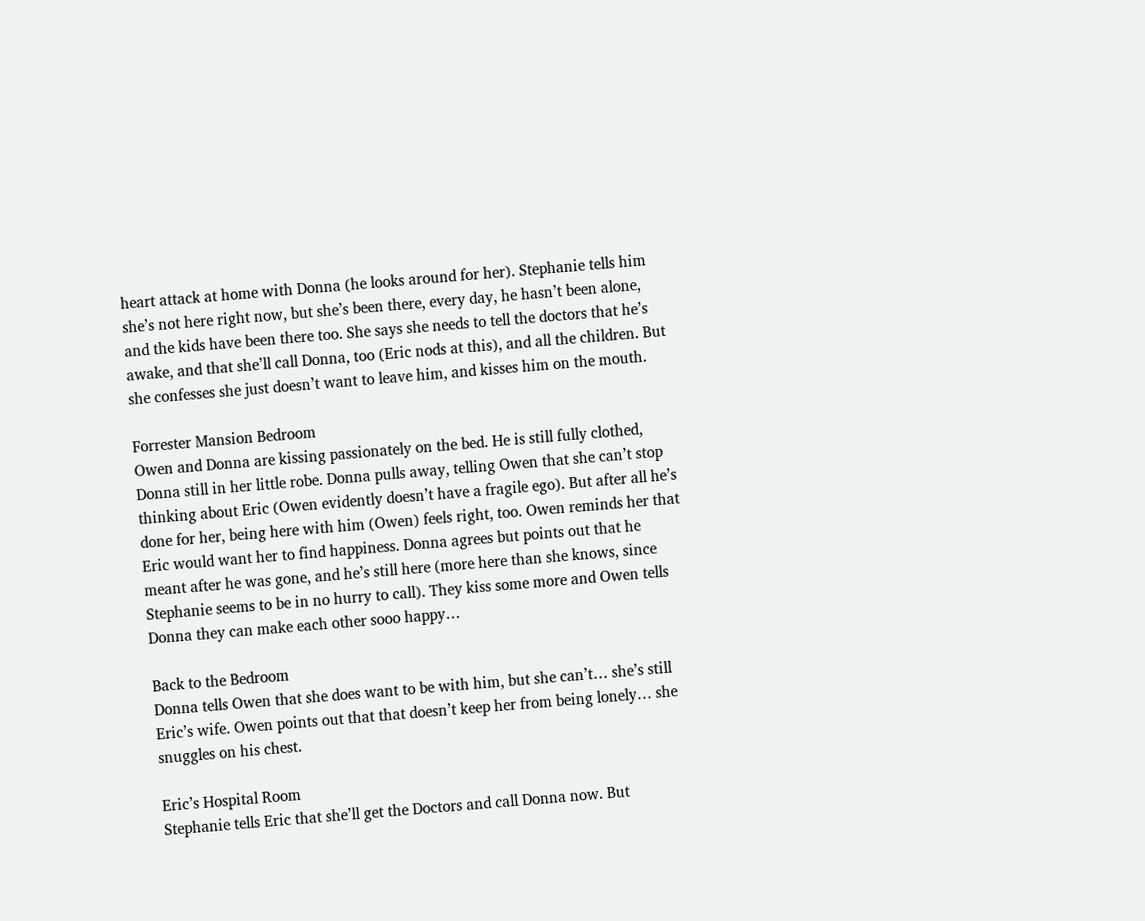heart attack at home with Donna (he looks around for her). Stephanie tells him she’s not here right now, but she’s been there, every day, he hasn’t been alone, and the kids have been there too. She says she needs to tell the doctors that he’s awake, and that she’ll call Donna, too (Eric nods at this), and all the children. But she confesses she just doesn’t want to leave him, and kisses him on the mouth.

Forrester Mansion Bedroom
Owen and Donna are kissing passionately on the bed. He is still fully clothed, Donna still in her little robe. Donna pulls away, telling Owen that she can’t stop thinking about Eric (Owen evidently doesn’t have a fragile ego). But after all he’s done for her, being here with him (Owen) feels right, too. Owen reminds her that Eric would want her to find happiness. Donna agrees but points out that he meant after he was gone, and he’s still here (more here than she knows, since Stephanie seems to be in no hurry to call). They kiss some more and Owen tells Donna they can make each other sooo happy…

Back to the Bedroom
Donna tells Owen that she does want to be with him, but she can’t… she’s still Eric’s wife. Owen points out that that doesn’t keep her from being lonely… she snuggles on his chest.

Eric’s Hospital Room
Stephanie tells Eric that she’ll get the Doctors and call Donna now. But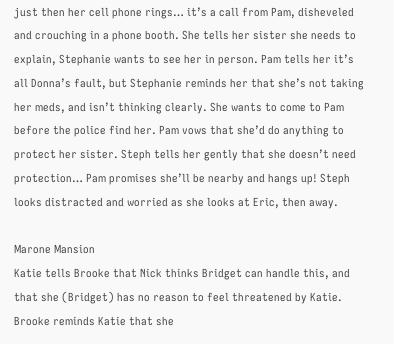just then her cell phone rings… it’s a call from Pam, disheveled and crouching in a phone booth. She tells her sister she needs to explain, Stephanie wants to see her in person. Pam tells her it’s all Donna’s fault, but Stephanie reminds her that she’s not taking her meds, and isn’t thinking clearly. She wants to come to Pam before the police find her. Pam vows that she’d do anything to protect her sister. Steph tells her gently that she doesn’t need protection… Pam promises she’ll be nearby and hangs up! Steph looks distracted and worried as she looks at Eric, then away.

Marone Mansion
Katie tells Brooke that Nick thinks Bridget can handle this, and that she (Bridget) has no reason to feel threatened by Katie. Brooke reminds Katie that she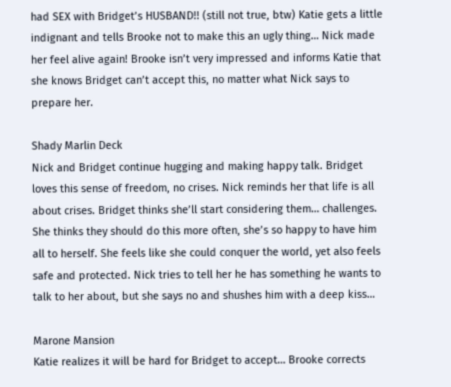had SEX with Bridget’s HUSBAND!! (still not true, btw) Katie gets a little indignant and tells Brooke not to make this an ugly thing… Nick made her feel alive again! Brooke isn’t very impressed and informs Katie that she knows Bridget can’t accept this, no matter what Nick says to prepare her.

Shady Marlin Deck
Nick and Bridget continue hugging and making happy talk. Bridget loves this sense of freedom, no crises. Nick reminds her that life is all about crises. Bridget thinks she’ll start considering them… challenges. She thinks they should do this more often, she’s so happy to have him all to herself. She feels like she could conquer the world, yet also feels safe and protected. Nick tries to tell her he has something he wants to talk to her about, but she says no and shushes him with a deep kiss…

Marone Mansion
Katie realizes it will be hard for Bridget to accept… Brooke corrects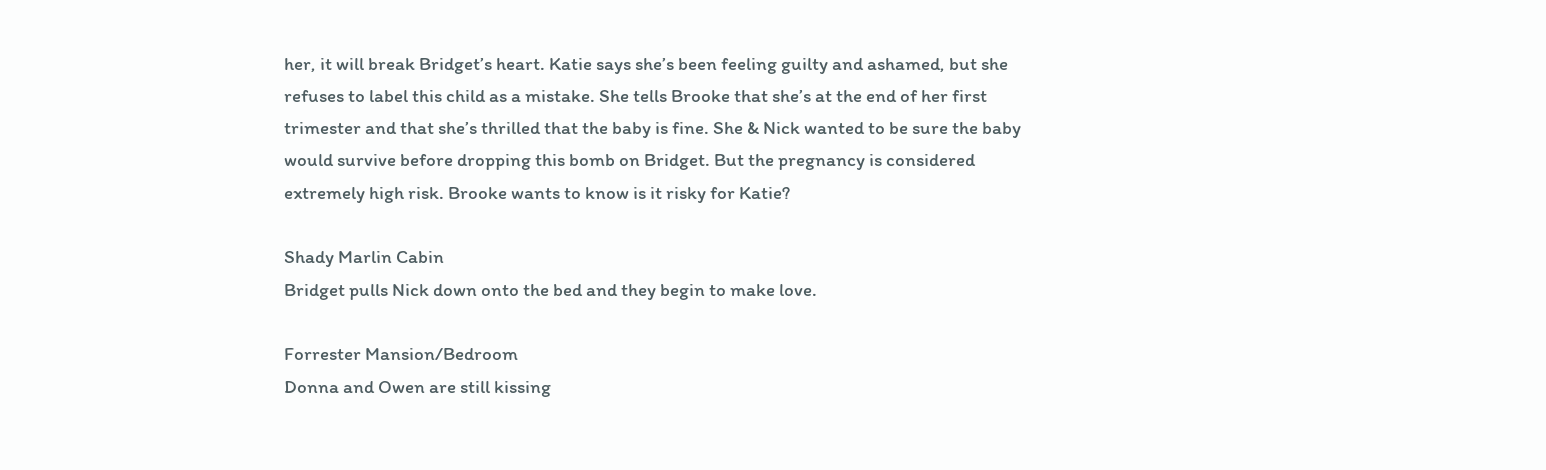her, it will break Bridget’s heart. Katie says she’s been feeling guilty and ashamed, but she refuses to label this child as a mistake. She tells Brooke that she’s at the end of her first trimester and that she’s thrilled that the baby is fine. She & Nick wanted to be sure the baby would survive before dropping this bomb on Bridget. But the pregnancy is considered extremely high risk. Brooke wants to know is it risky for Katie?

Shady Marlin Cabin
Bridget pulls Nick down onto the bed and they begin to make love.

Forrester Mansion/Bedroom
Donna and Owen are still kissing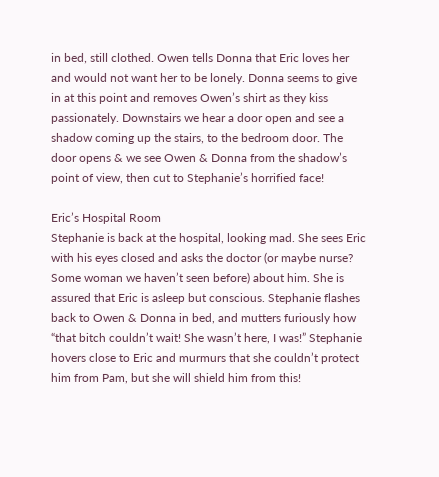in bed, still clothed. Owen tells Donna that Eric loves her and would not want her to be lonely. Donna seems to give in at this point and removes Owen’s shirt as they kiss passionately. Downstairs we hear a door open and see a shadow coming up the stairs, to the bedroom door. The door opens & we see Owen & Donna from the shadow’s point of view, then cut to Stephanie’s horrified face!

Eric’s Hospital Room
Stephanie is back at the hospital, looking mad. She sees Eric with his eyes closed and asks the doctor (or maybe nurse? Some woman we haven’t seen before) about him. She is assured that Eric is asleep but conscious. Stephanie flashes back to Owen & Donna in bed, and mutters furiously how “that bitch couldn’t wait! She wasn’t here, I was!” Stephanie hovers close to Eric and murmurs that she couldn’t protect him from Pam, but she will shield him from this!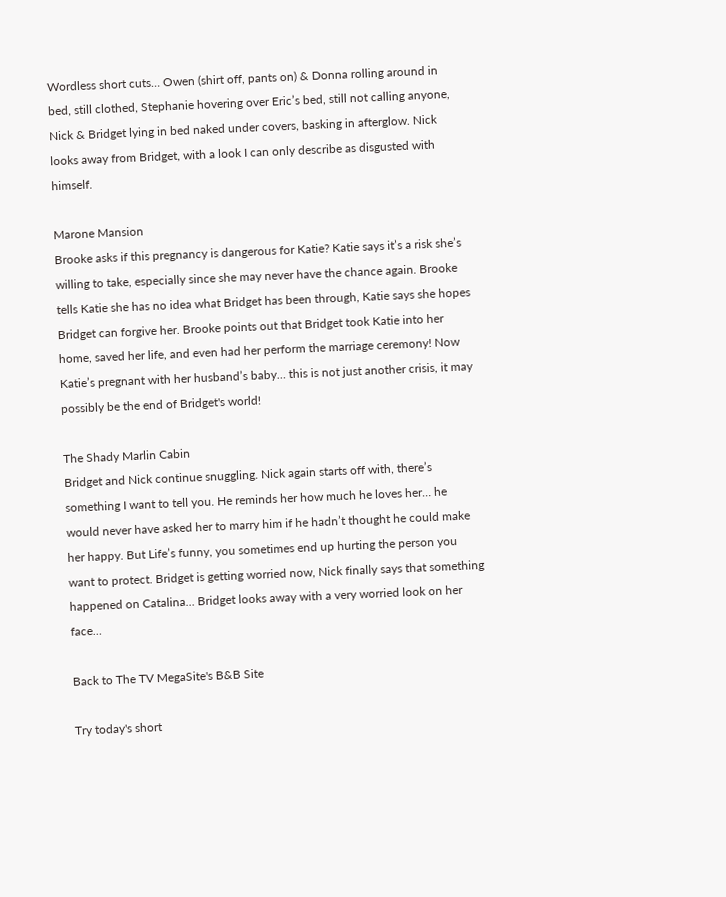Wordless short cuts… Owen (shirt off, pants on) & Donna rolling around in bed, still clothed, Stephanie hovering over Eric’s bed, still not calling anyone, Nick & Bridget lying in bed naked under covers, basking in afterglow. Nick looks away from Bridget, with a look I can only describe as disgusted with himself.

Marone Mansion
Brooke asks if this pregnancy is dangerous for Katie? Katie says it’s a risk she’s willing to take, especially since she may never have the chance again. Brooke tells Katie she has no idea what Bridget has been through, Katie says she hopes Bridget can forgive her. Brooke points out that Bridget took Katie into her home, saved her life, and even had her perform the marriage ceremony! Now Katie’s pregnant with her husband’s baby… this is not just another crisis, it may possibly be the end of Bridget's world!

The Shady Marlin Cabin
Bridget and Nick continue snuggling. Nick again starts off with, there’s something I want to tell you. He reminds her how much he loves her… he would never have asked her to marry him if he hadn’t thought he could make her happy. But Life’s funny, you sometimes end up hurting the person you want to protect. Bridget is getting worried now, Nick finally says that something happened on Catalina… Bridget looks away with a very worried look on her face…

Back to The TV MegaSite's B&B Site

Try today's short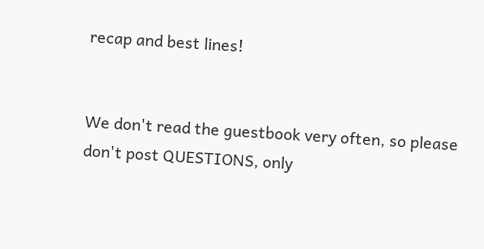recap and best lines!


We don't read the guestbook very often, so please don't post QUESTIONS, only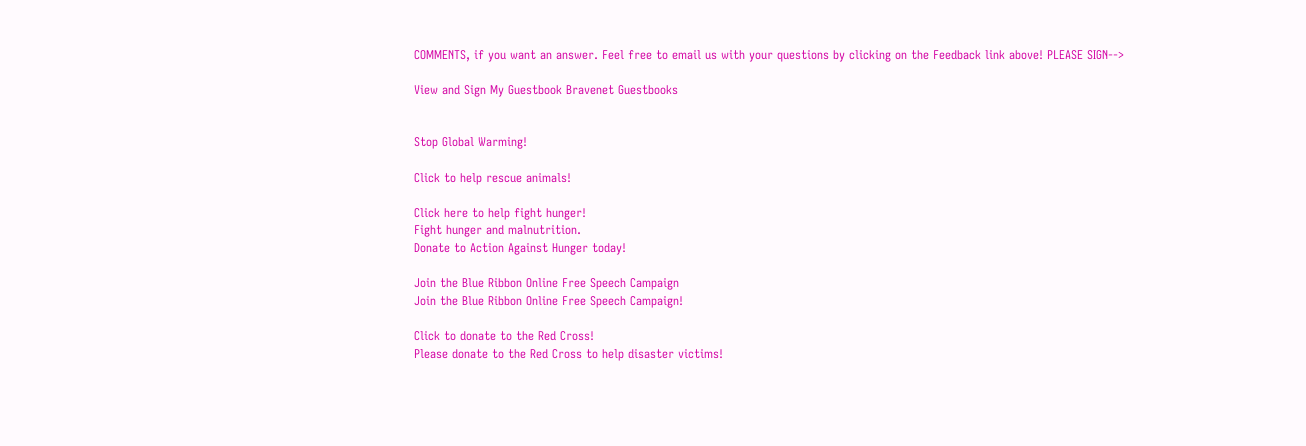COMMENTS, if you want an answer. Feel free to email us with your questions by clicking on the Feedback link above! PLEASE SIGN-->

View and Sign My Guestbook Bravenet Guestbooks


Stop Global Warming!

Click to help rescue animals!

Click here to help fight hunger!
Fight hunger and malnutrition.
Donate to Action Against Hunger today!

Join the Blue Ribbon Online Free Speech Campaign
Join the Blue Ribbon Online Free Speech Campaign!

Click to donate to the Red Cross!
Please donate to the Red Cross to help disaster victims!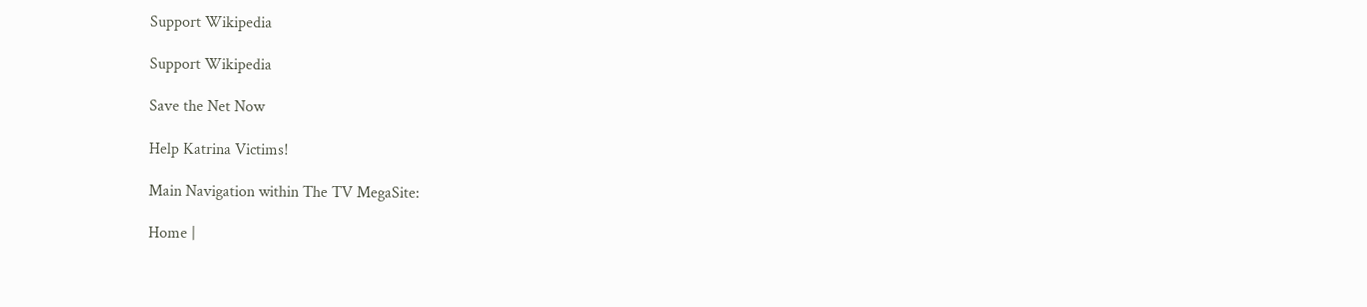Support Wikipedia

Support Wikipedia

Save the Net Now

Help Katrina Victims!

Main Navigation within The TV MegaSite:

Home |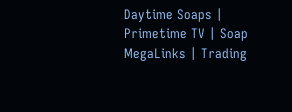Daytime Soaps | Primetime TV | Soap MegaLinks | Trading